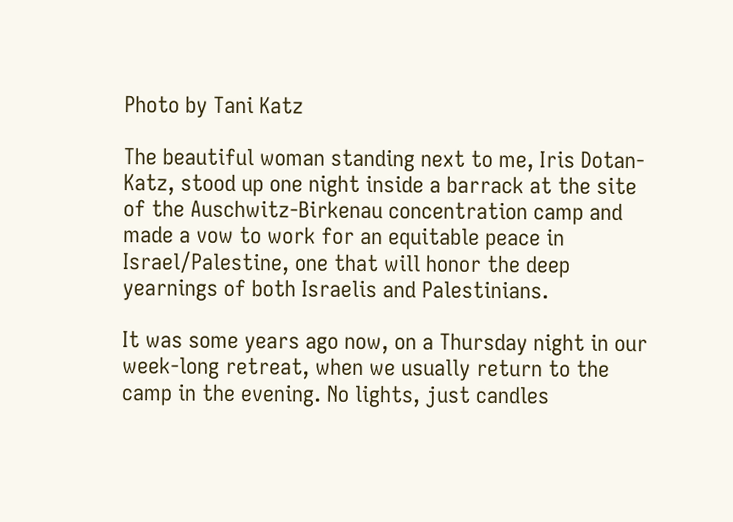Photo by Tani Katz

The beautiful woman standing next to me, Iris Dotan-Katz, stood up one night inside a barrack at the site of the Auschwitz-Birkenau concentration camp and made a vow to work for an equitable peace in Israel/Palestine, one that will honor the deep yearnings of both Israelis and Palestinians.

It was some years ago now, on a Thursday night in our week-long retreat, when we usually return to the camp in the evening. No lights, just candles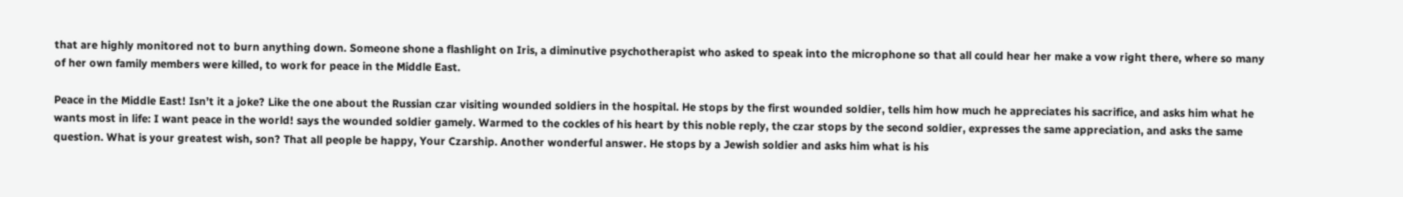that are highly monitored not to burn anything down. Someone shone a flashlight on Iris, a diminutive psychotherapist who asked to speak into the microphone so that all could hear her make a vow right there, where so many of her own family members were killed, to work for peace in the Middle East.

Peace in the Middle East! Isn’t it a joke? Like the one about the Russian czar visiting wounded soldiers in the hospital. He stops by the first wounded soldier, tells him how much he appreciates his sacrifice, and asks him what he wants most in life: I want peace in the world! says the wounded soldier gamely. Warmed to the cockles of his heart by this noble reply, the czar stops by the second soldier, expresses the same appreciation, and asks the same question. What is your greatest wish, son? That all people be happy, Your Czarship. Another wonderful answer. He stops by a Jewish soldier and asks him what is his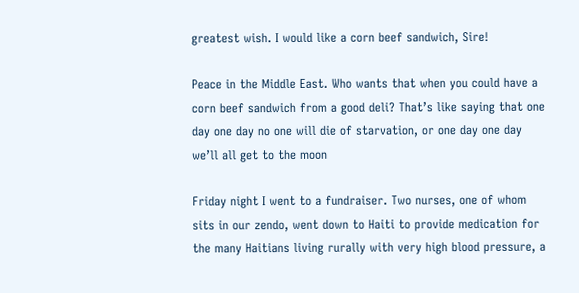greatest wish. I would like a corn beef sandwich, Sire!

Peace in the Middle East. Who wants that when you could have a corn beef sandwich from a good deli? That’s like saying that one day one day no one will die of starvation, or one day one day we’ll all get to the moon

Friday night I went to a fundraiser. Two nurses, one of whom sits in our zendo, went down to Haiti to provide medication for the many Haitians living rurally with very high blood pressure, a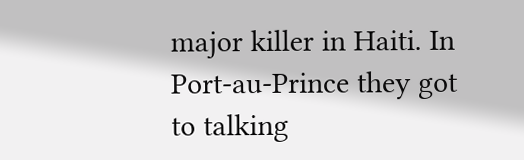major killer in Haiti. In Port-au-Prince they got to talking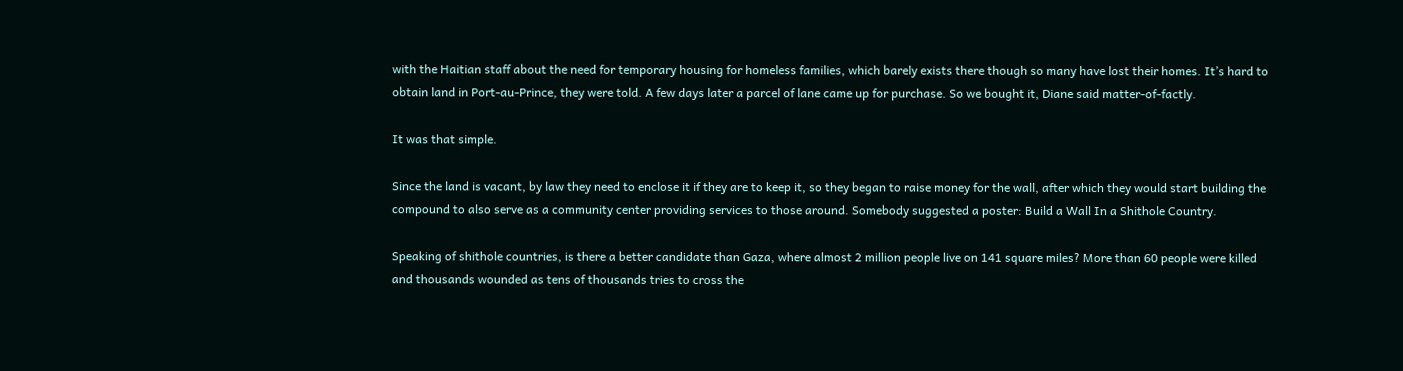with the Haitian staff about the need for temporary housing for homeless families, which barely exists there though so many have lost their homes. It’s hard to obtain land in Port-au-Prince, they were told. A few days later a parcel of lane came up for purchase. So we bought it, Diane said matter-of-factly.

It was that simple.

Since the land is vacant, by law they need to enclose it if they are to keep it, so they began to raise money for the wall, after which they would start building the compound to also serve as a community center providing services to those around. Somebody suggested a poster: Build a Wall In a Shithole Country.

Speaking of shithole countries, is there a better candidate than Gaza, where almost 2 million people live on 141 square miles? More than 60 people were killed and thousands wounded as tens of thousands tries to cross the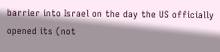barrier into Israel on the day the US officially opened its (not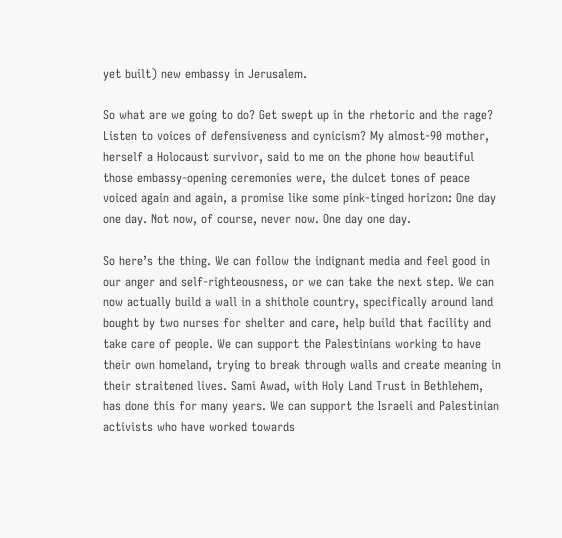yet built) new embassy in Jerusalem.

So what are we going to do? Get swept up in the rhetoric and the rage? Listen to voices of defensiveness and cynicism? My almost-90 mother, herself a Holocaust survivor, said to me on the phone how beautiful those embassy-opening ceremonies were, the dulcet tones of peace voiced again and again, a promise like some pink-tinged horizon: One day one day. Not now, of course, never now. One day one day.

So here’s the thing. We can follow the indignant media and feel good in our anger and self-righteousness, or we can take the next step. We can now actually build a wall in a shithole country, specifically around land bought by two nurses for shelter and care, help build that facility and take care of people. We can support the Palestinians working to have their own homeland, trying to break through walls and create meaning in their straitened lives. Sami Awad, with Holy Land Trust in Bethlehem, has done this for many years. We can support the Israeli and Palestinian activists who have worked towards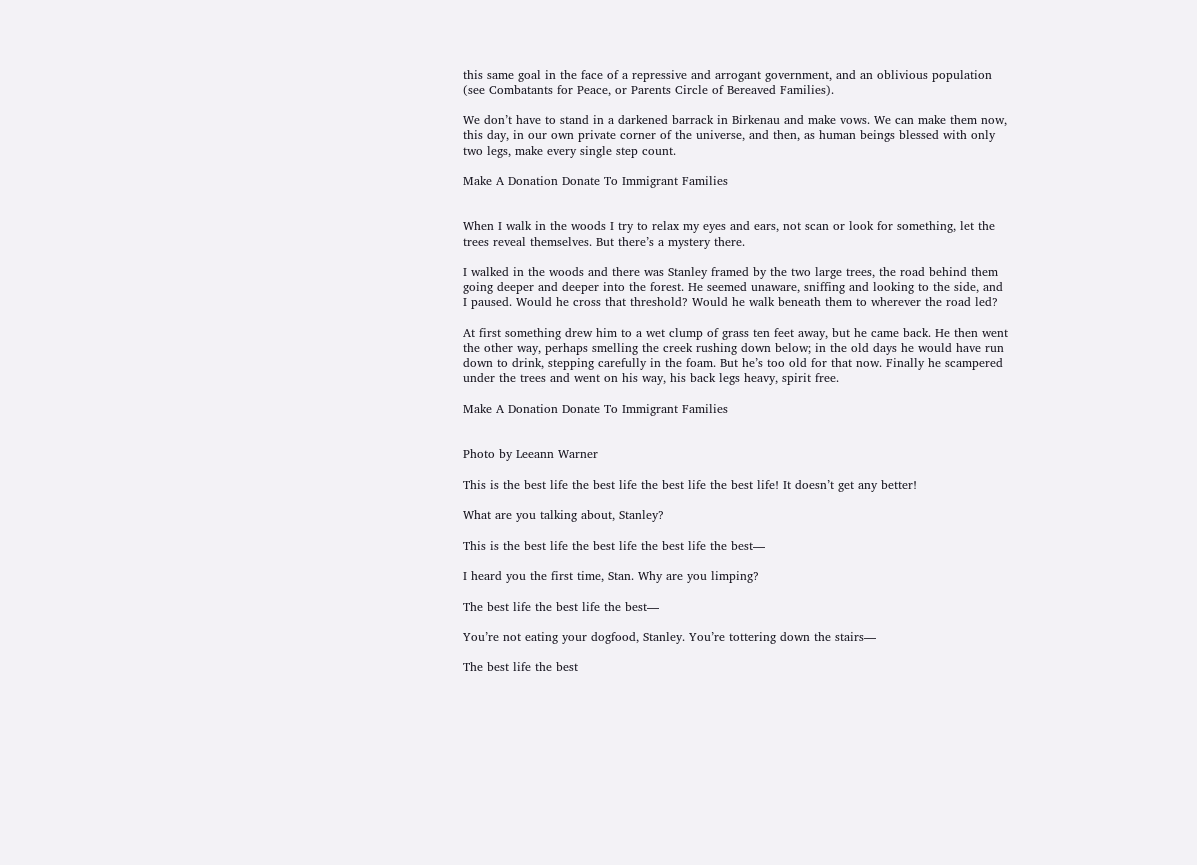this same goal in the face of a repressive and arrogant government, and an oblivious population (see Combatants for Peace, or Parents Circle of Bereaved Families).

We don’t have to stand in a darkened barrack in Birkenau and make vows. We can make them now, this day, in our own private corner of the universe, and then, as human beings blessed with only two legs, make every single step count.

Make A Donation Donate To Immigrant Families


When I walk in the woods I try to relax my eyes and ears, not scan or look for something, let the trees reveal themselves. But there’s a mystery there.

I walked in the woods and there was Stanley framed by the two large trees, the road behind them going deeper and deeper into the forest. He seemed unaware, sniffing and looking to the side, and I paused. Would he cross that threshold? Would he walk beneath them to wherever the road led?

At first something drew him to a wet clump of grass ten feet away, but he came back. He then went the other way, perhaps smelling the creek rushing down below; in the old days he would have run down to drink, stepping carefully in the foam. But he’s too old for that now. Finally he scampered under the trees and went on his way, his back legs heavy, spirit free.

Make A Donation Donate To Immigrant Families


Photo by Leeann Warner

This is the best life the best life the best life the best life! It doesn’t get any better!

What are you talking about, Stanley?

This is the best life the best life the best life the best—

I heard you the first time, Stan. Why are you limping?

The best life the best life the best—

You’re not eating your dogfood, Stanley. You’re tottering down the stairs—

The best life the best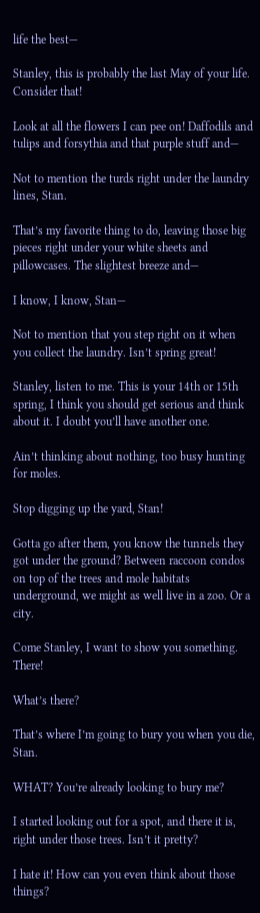life the best—

Stanley, this is probably the last May of your life. Consider that!

Look at all the flowers I can pee on! Daffodils and tulips and forsythia and that purple stuff and—

Not to mention the turds right under the laundry lines, Stan.

That’s my favorite thing to do, leaving those big pieces right under your white sheets and pillowcases. The slightest breeze and—

I know, I know, Stan—

Not to mention that you step right on it when you collect the laundry. Isn’t spring great!

Stanley, listen to me. This is your 14th or 15th spring, I think you should get serious and think about it. I doubt you’ll have another one.

Ain’t thinking about nothing, too busy hunting for moles.

Stop digging up the yard, Stan!

Gotta go after them, you know the tunnels they got under the ground? Between raccoon condos on top of the trees and mole habitats underground, we might as well live in a zoo. Or a city.

Come Stanley, I want to show you something. There!

What’s there?

That’s where I’m going to bury you when you die, Stan.

WHAT? You’re already looking to bury me?

I started looking out for a spot, and there it is, right under those trees. Isn’t it pretty?

I hate it! How can you even think about those things?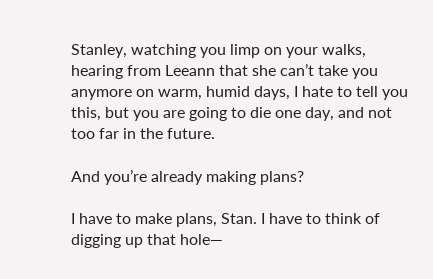Stanley, watching you limp on your walks, hearing from Leeann that she can’t take you anymore on warm, humid days, I hate to tell you this, but you are going to die one day, and not too far in the future.

And you’re already making plans?

I have to make plans, Stan. I have to think of digging up that hole—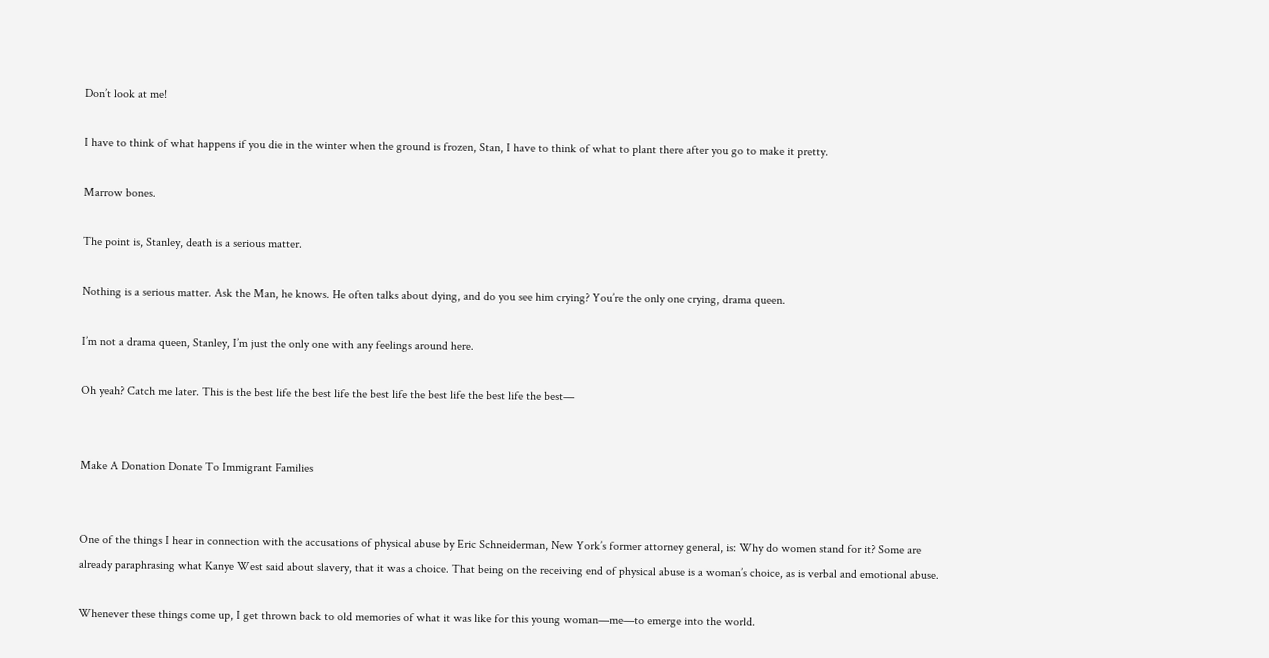Don’t look at me!

I have to think of what happens if you die in the winter when the ground is frozen, Stan, I have to think of what to plant there after you go to make it pretty.

Marrow bones.

The point is, Stanley, death is a serious matter.

Nothing is a serious matter. Ask the Man, he knows. He often talks about dying, and do you see him crying? You’re the only one crying, drama queen.

I’m not a drama queen, Stanley, I’m just the only one with any feelings around here.

Oh yeah? Catch me later. This is the best life the best life the best life the best life the best life the best—


Make A Donation Donate To Immigrant Families


One of the things I hear in connection with the accusations of physical abuse by Eric Schneiderman, New York’s former attorney general, is: Why do women stand for it? Some are already paraphrasing what Kanye West said about slavery, that it was a choice. That being on the receiving end of physical abuse is a woman’s choice, as is verbal and emotional abuse.

Whenever these things come up, I get thrown back to old memories of what it was like for this young woman—me—to emerge into the world.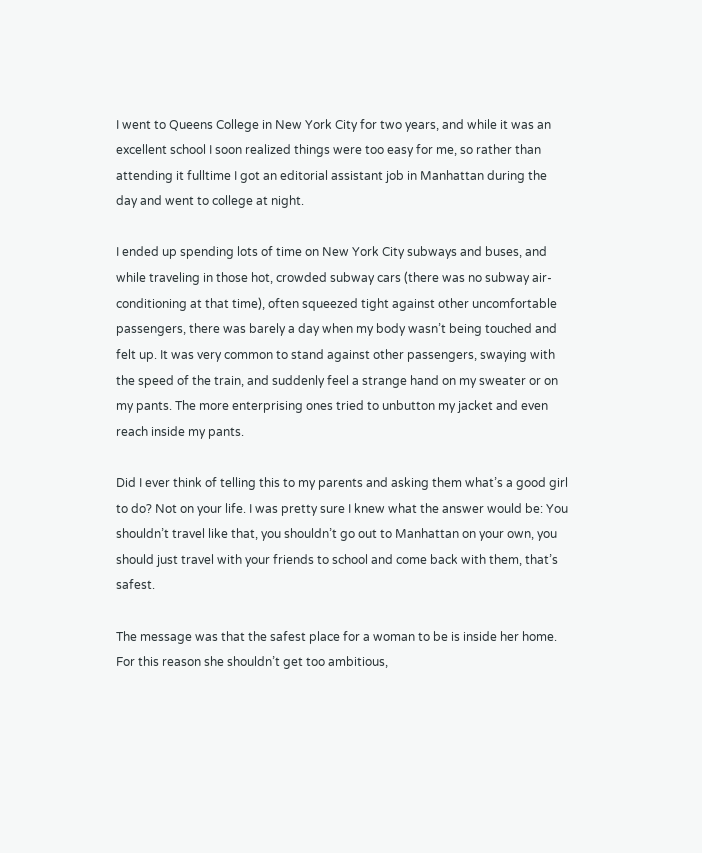I went to Queens College in New York City for two years, and while it was an excellent school I soon realized things were too easy for me, so rather than attending it fulltime I got an editorial assistant job in Manhattan during the day and went to college at night.

I ended up spending lots of time on New York City subways and buses, and while traveling in those hot, crowded subway cars (there was no subway air-conditioning at that time), often squeezed tight against other uncomfortable passengers, there was barely a day when my body wasn’t being touched and felt up. It was very common to stand against other passengers, swaying with the speed of the train, and suddenly feel a strange hand on my sweater or on my pants. The more enterprising ones tried to unbutton my jacket and even reach inside my pants.

Did I ever think of telling this to my parents and asking them what’s a good girl to do? Not on your life. I was pretty sure I knew what the answer would be: You shouldn’t travel like that, you shouldn’t go out to Manhattan on your own, you should just travel with your friends to school and come back with them, that’s safest.

The message was that the safest place for a woman to be is inside her home. For this reason she shouldn’t get too ambitious,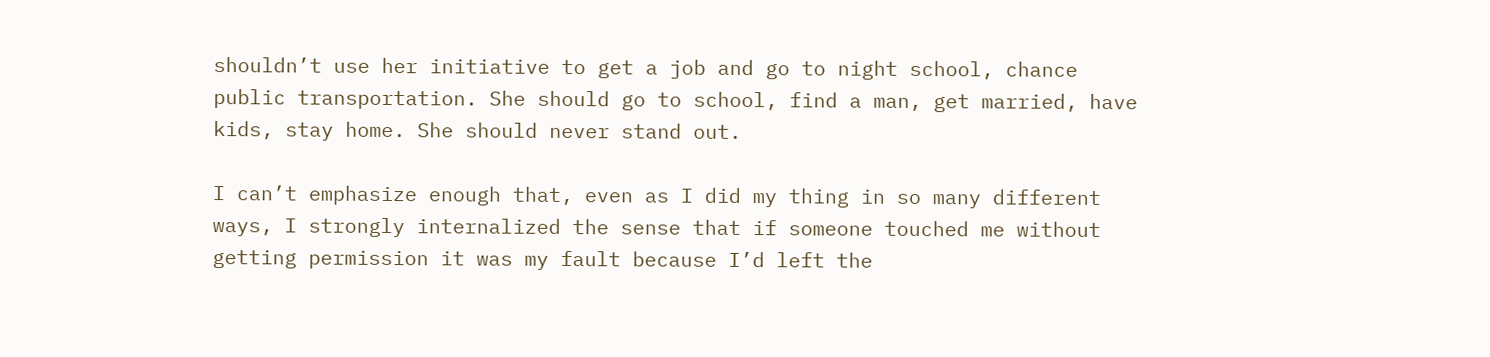shouldn’t use her initiative to get a job and go to night school, chance public transportation. She should go to school, find a man, get married, have kids, stay home. She should never stand out.

I can’t emphasize enough that, even as I did my thing in so many different ways, I strongly internalized the sense that if someone touched me without getting permission it was my fault because I’d left the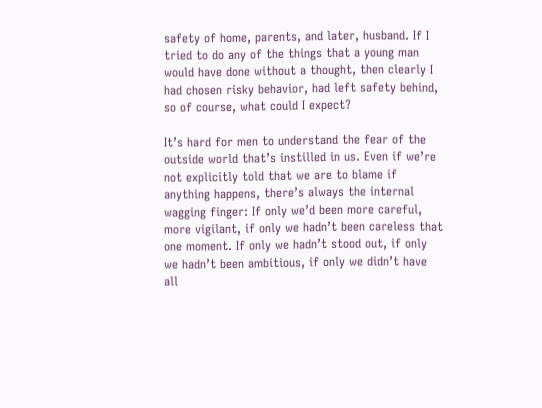safety of home, parents, and later, husband. If I tried to do any of the things that a young man would have done without a thought, then clearly I had chosen risky behavior, had left safety behind, so of course, what could I expect?

It’s hard for men to understand the fear of the outside world that’s instilled in us. Even if we’re not explicitly told that we are to blame if anything happens, there’s always the internal wagging finger: If only we’d been more careful, more vigilant, if only we hadn’t been careless that one moment. If only we hadn’t stood out, if only we hadn’t been ambitious, if only we didn’t have all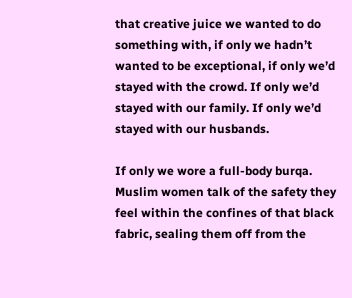that creative juice we wanted to do something with, if only we hadn’t wanted to be exceptional, if only we’d stayed with the crowd. If only we’d stayed with our family. If only we’d stayed with our husbands.

If only we wore a full-body burqa. Muslim women talk of the safety they feel within the confines of that black fabric, sealing them off from the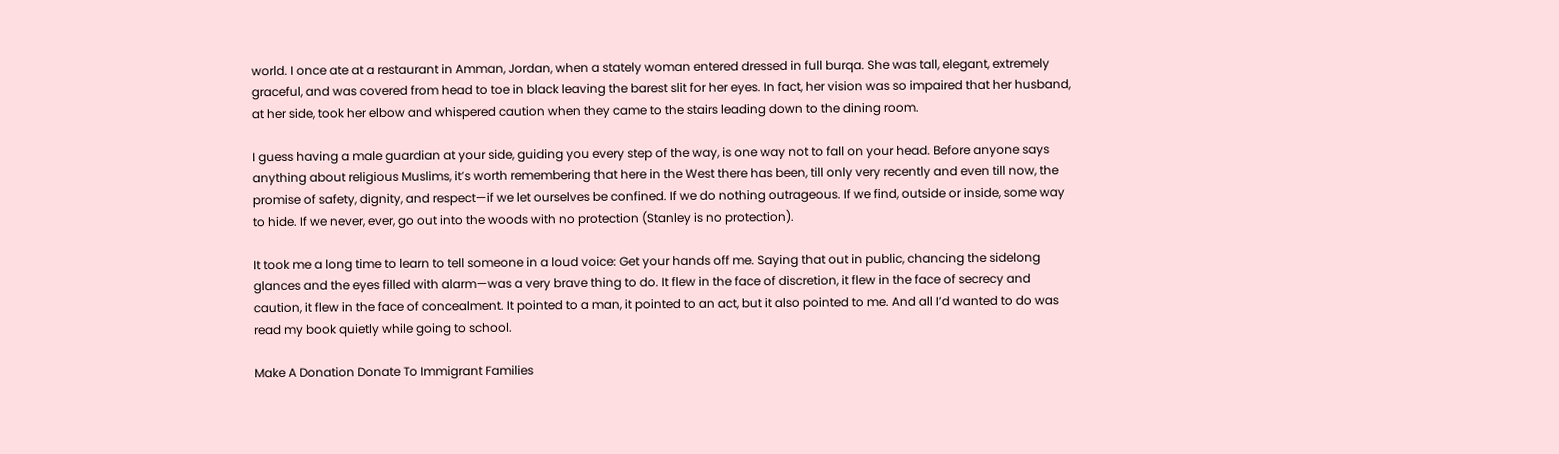world. I once ate at a restaurant in Amman, Jordan, when a stately woman entered dressed in full burqa. She was tall, elegant, extremely graceful, and was covered from head to toe in black leaving the barest slit for her eyes. In fact, her vision was so impaired that her husband, at her side, took her elbow and whispered caution when they came to the stairs leading down to the dining room.

I guess having a male guardian at your side, guiding you every step of the way, is one way not to fall on your head. Before anyone says anything about religious Muslims, it’s worth remembering that here in the West there has been, till only very recently and even till now, the promise of safety, dignity, and respect—if we let ourselves be confined. If we do nothing outrageous. If we find, outside or inside, some way to hide. If we never, ever, go out into the woods with no protection (Stanley is no protection).

It took me a long time to learn to tell someone in a loud voice: Get your hands off me. Saying that out in public, chancing the sidelong glances and the eyes filled with alarm—was a very brave thing to do. It flew in the face of discretion, it flew in the face of secrecy and caution, it flew in the face of concealment. It pointed to a man, it pointed to an act, but it also pointed to me. And all I’d wanted to do was read my book quietly while going to school.

Make A Donation Donate To Immigrant Families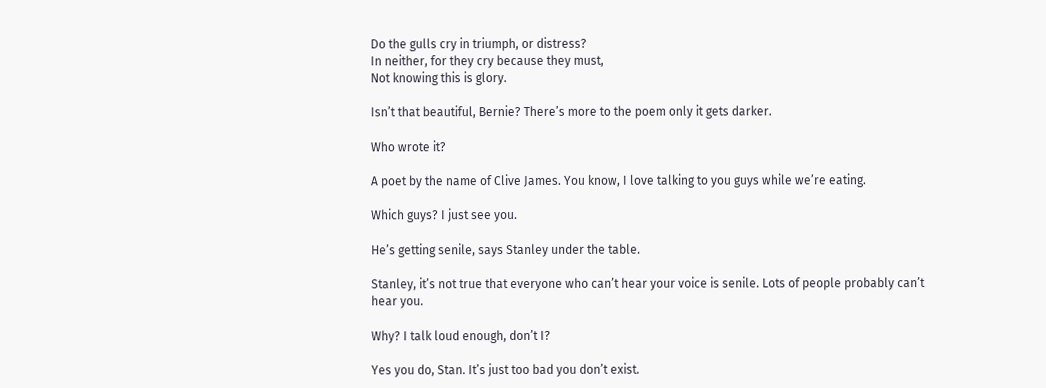Do the gulls cry in triumph, or distress?
In neither, for they cry because they must,
Not knowing this is glory.

Isn’t that beautiful, Bernie? There’s more to the poem only it gets darker.

Who wrote it?

A poet by the name of Clive James. You know, I love talking to you guys while we’re eating.

Which guys? I just see you.

He’s getting senile, says Stanley under the table.

Stanley, it’s not true that everyone who can’t hear your voice is senile. Lots of people probably can’t hear you.

Why? I talk loud enough, don’t I?

Yes you do, Stan. It’s just too bad you don’t exist.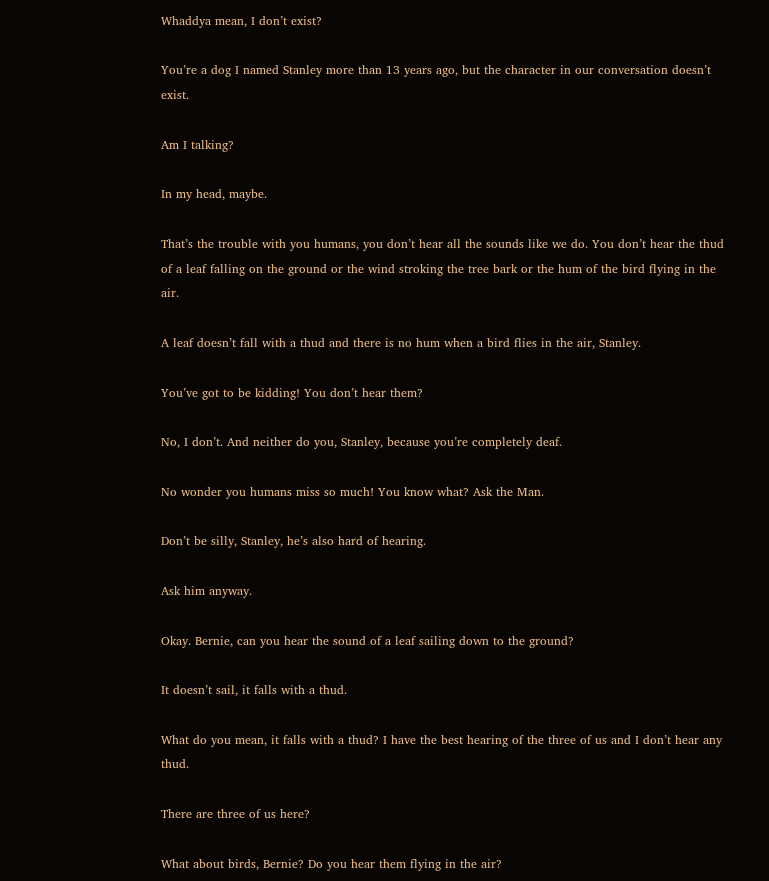Whaddya mean, I don’t exist?

You’re a dog I named Stanley more than 13 years ago, but the character in our conversation doesn’t exist.

Am I talking?

In my head, maybe.

That’s the trouble with you humans, you don’t hear all the sounds like we do. You don’t hear the thud of a leaf falling on the ground or the wind stroking the tree bark or the hum of the bird flying in the air.

A leaf doesn’t fall with a thud and there is no hum when a bird flies in the air, Stanley.

You’ve got to be kidding! You don’t hear them?

No, I don’t. And neither do you, Stanley, because you’re completely deaf.

No wonder you humans miss so much! You know what? Ask the Man.

Don’t be silly, Stanley, he’s also hard of hearing.

Ask him anyway.

Okay. Bernie, can you hear the sound of a leaf sailing down to the ground?

It doesn’t sail, it falls with a thud.

What do you mean, it falls with a thud? I have the best hearing of the three of us and I don’t hear any thud.

There are three of us here?

What about birds, Bernie? Do you hear them flying in the air?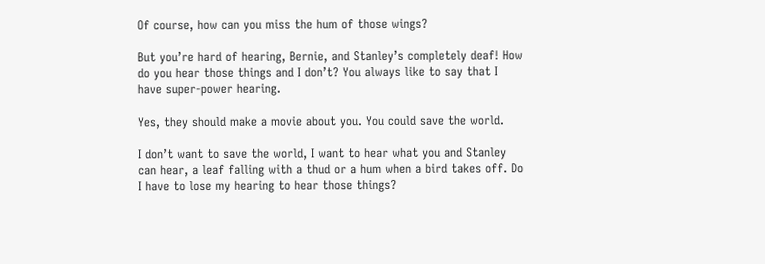Of course, how can you miss the hum of those wings?

But you’re hard of hearing, Bernie, and Stanley’s completely deaf! How do you hear those things and I don’t? You always like to say that I have super-power hearing.

Yes, they should make a movie about you. You could save the world.

I don’t want to save the world, I want to hear what you and Stanley can hear, a leaf falling with a thud or a hum when a bird takes off. Do I have to lose my hearing to hear those things?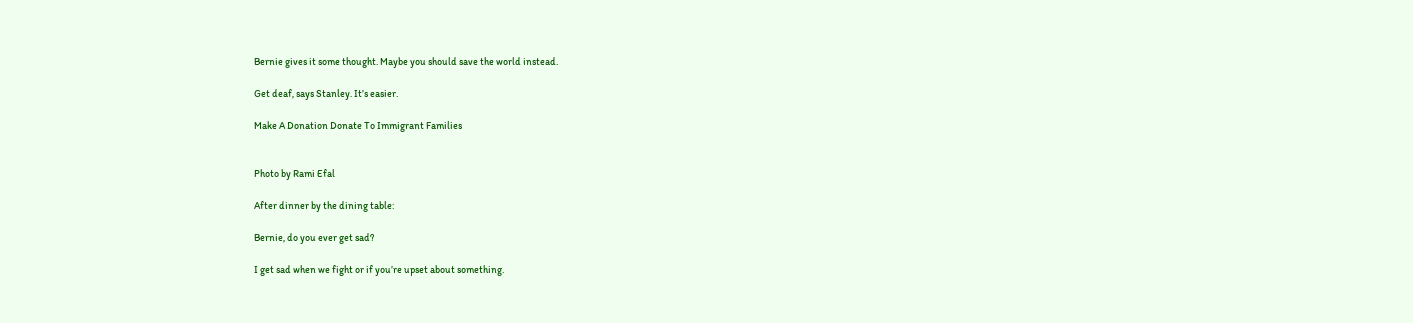Bernie gives it some thought. Maybe you should save the world instead.

Get deaf, says Stanley. It’s easier.

Make A Donation Donate To Immigrant Families


Photo by Rami Efal

After dinner by the dining table:

Bernie, do you ever get sad?

I get sad when we fight or if you’re upset about something.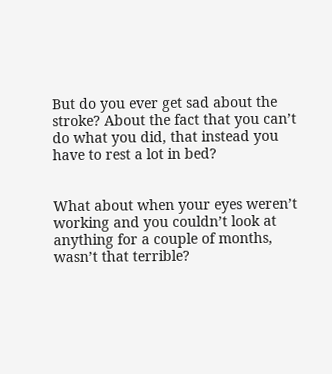But do you ever get sad about the stroke? About the fact that you can’t do what you did, that instead you have to rest a lot in bed?


What about when your eyes weren’t working and you couldn’t look at anything for a couple of months, wasn’t that terrible?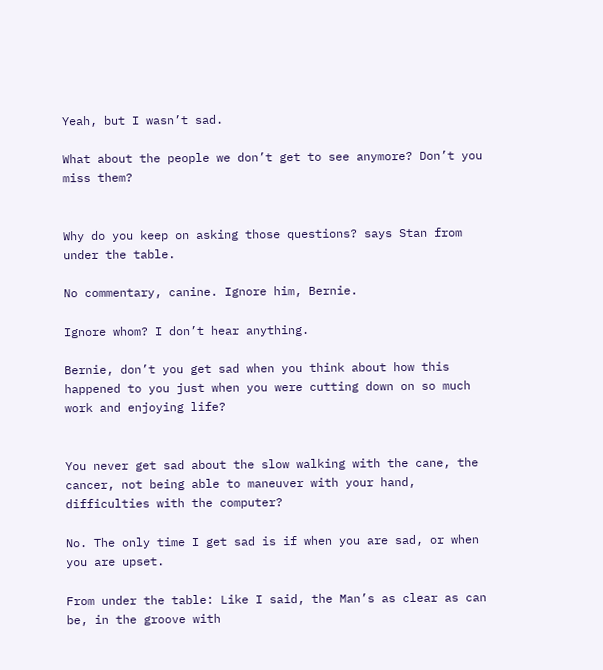Yeah, but I wasn’t sad.

What about the people we don’t get to see anymore? Don’t you miss them?


Why do you keep on asking those questions? says Stan from under the table.

No commentary, canine. Ignore him, Bernie.

Ignore whom? I don’t hear anything.

Bernie, don’t you get sad when you think about how this happened to you just when you were cutting down on so much work and enjoying life?


You never get sad about the slow walking with the cane, the cancer, not being able to maneuver with your hand, difficulties with the computer?

No. The only time I get sad is if when you are sad, or when you are upset.

From under the table: Like I said, the Man’s as clear as can be, in the groove with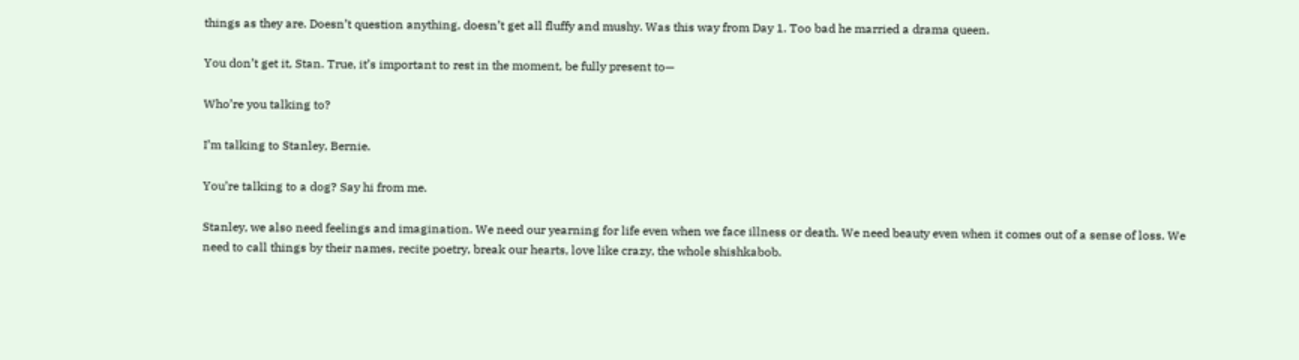things as they are. Doesn’t question anything, doesn’t get all fluffy and mushy. Was this way from Day 1. Too bad he married a drama queen.

You don’t get it, Stan. True, it’s important to rest in the moment, be fully present to—

Who’re you talking to?

I’m talking to Stanley, Bernie.

You’re talking to a dog? Say hi from me.

Stanley, we also need feelings and imagination. We need our yearning for life even when we face illness or death. We need beauty even when it comes out of a sense of loss. We need to call things by their names, recite poetry, break our hearts, love like crazy, the whole shishkabob.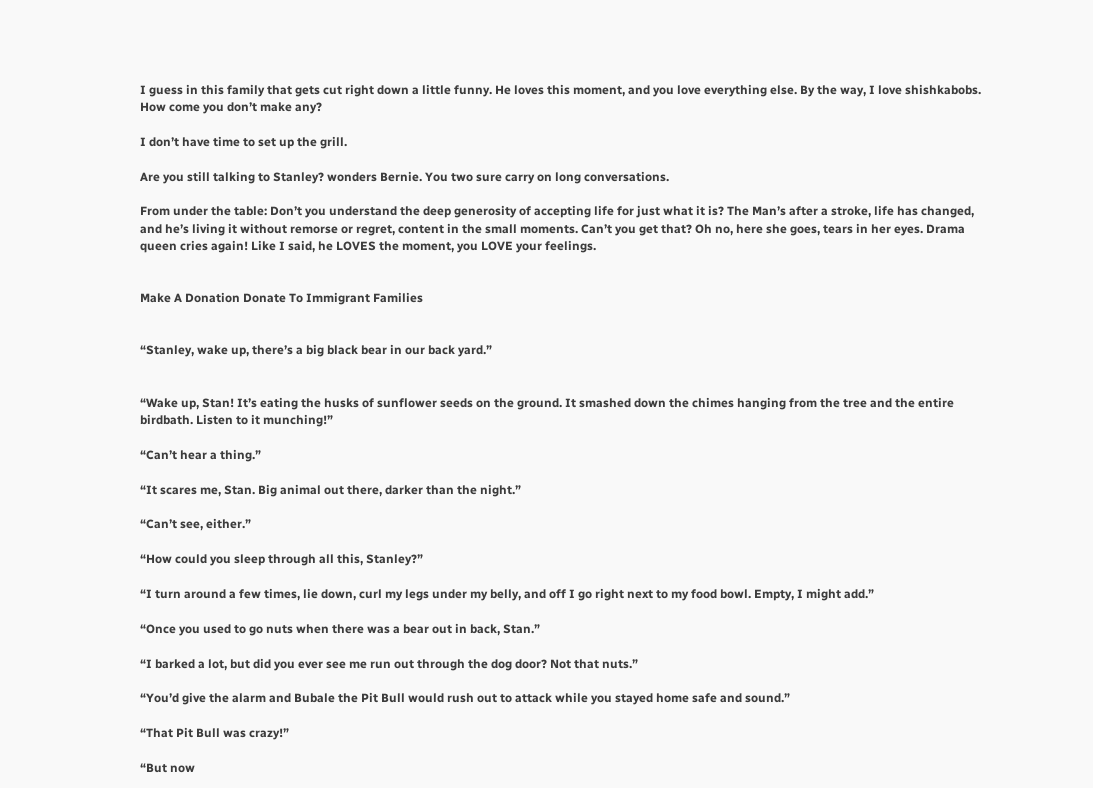I guess in this family that gets cut right down a little funny. He loves this moment, and you love everything else. By the way, I love shishkabobs. How come you don’t make any?

I don’t have time to set up the grill.

Are you still talking to Stanley? wonders Bernie. You two sure carry on long conversations.

From under the table: Don’t you understand the deep generosity of accepting life for just what it is? The Man’s after a stroke, life has changed, and he’s living it without remorse or regret, content in the small moments. Can’t you get that? Oh no, here she goes, tears in her eyes. Drama queen cries again! Like I said, he LOVES the moment, you LOVE your feelings.


Make A Donation Donate To Immigrant Families


“Stanley, wake up, there’s a big black bear in our back yard.”


“Wake up, Stan! It’s eating the husks of sunflower seeds on the ground. It smashed down the chimes hanging from the tree and the entire birdbath. Listen to it munching!”

“Can’t hear a thing.”

“It scares me, Stan. Big animal out there, darker than the night.”

“Can’t see, either.”

“How could you sleep through all this, Stanley?”

“I turn around a few times, lie down, curl my legs under my belly, and off I go right next to my food bowl. Empty, I might add.”

“Once you used to go nuts when there was a bear out in back, Stan.”

“I barked a lot, but did you ever see me run out through the dog door? Not that nuts.”

“You’d give the alarm and Bubale the Pit Bull would rush out to attack while you stayed home safe and sound.”

“That Pit Bull was crazy!”

“But now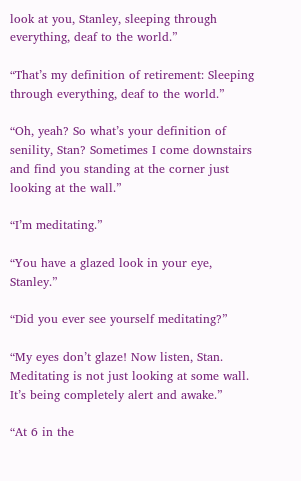look at you, Stanley, sleeping through everything, deaf to the world.”

“That’s my definition of retirement: Sleeping through everything, deaf to the world.”

“Oh, yeah? So what’s your definition of senility, Stan? Sometimes I come downstairs and find you standing at the corner just looking at the wall.”

“I’m meditating.”

“You have a glazed look in your eye, Stanley.”

“Did you ever see yourself meditating?”

“My eyes don’t glaze! Now listen, Stan. Meditating is not just looking at some wall. It’s being completely alert and awake.”

“At 6 in the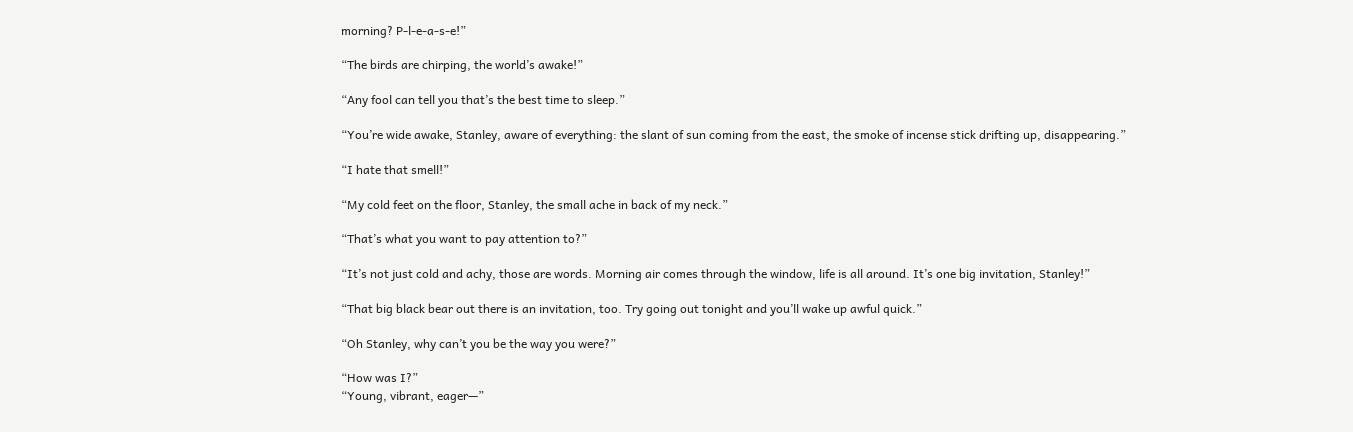morning? P-l-e-a-s-e!”

“The birds are chirping, the world’s awake!”

“Any fool can tell you that’s the best time to sleep.”

“You’re wide awake, Stanley, aware of everything: the slant of sun coming from the east, the smoke of incense stick drifting up, disappearing.”

“I hate that smell!”

“My cold feet on the floor, Stanley, the small ache in back of my neck.”

“That’s what you want to pay attention to?”

“It’s not just cold and achy, those are words. Morning air comes through the window, life is all around. It’s one big invitation, Stanley!”

“That big black bear out there is an invitation, too. Try going out tonight and you’ll wake up awful quick.”

“Oh Stanley, why can’t you be the way you were?”

“How was I?”
“Young, vibrant, eager—”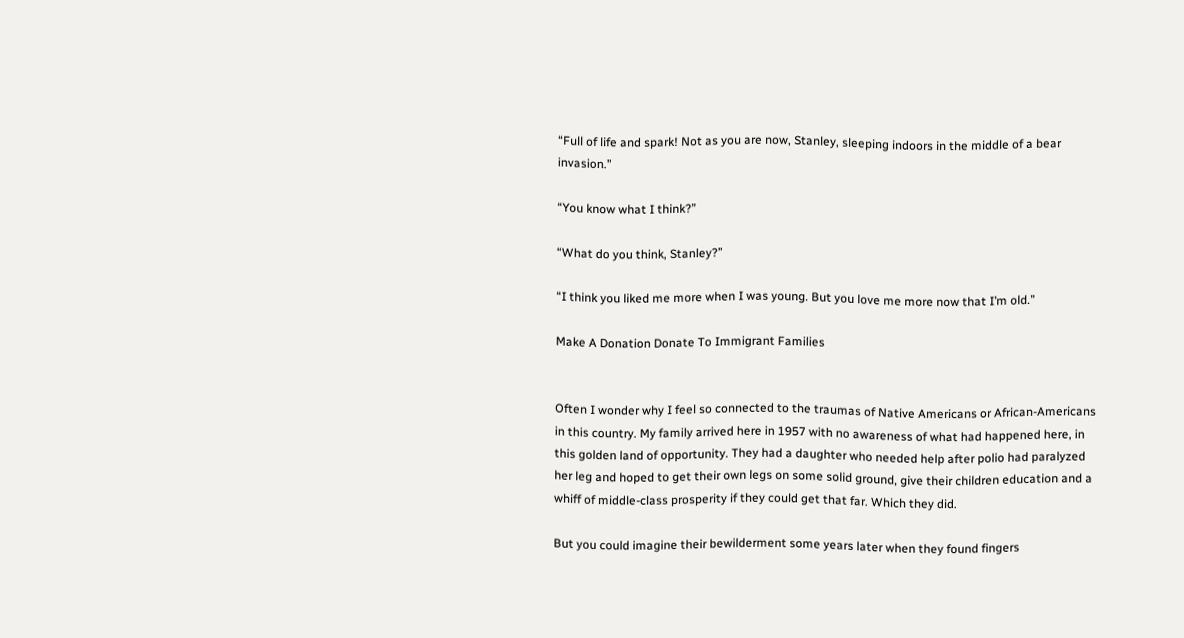“Full of life and spark! Not as you are now, Stanley, sleeping indoors in the middle of a bear invasion.”

“You know what I think?”

“What do you think, Stanley?”

“I think you liked me more when I was young. But you love me more now that I’m old.”

Make A Donation Donate To Immigrant Families


Often I wonder why I feel so connected to the traumas of Native Americans or African-Americans in this country. My family arrived here in 1957 with no awareness of what had happened here, in this golden land of opportunity. They had a daughter who needed help after polio had paralyzed her leg and hoped to get their own legs on some solid ground, give their children education and a whiff of middle-class prosperity if they could get that far. Which they did.

But you could imagine their bewilderment some years later when they found fingers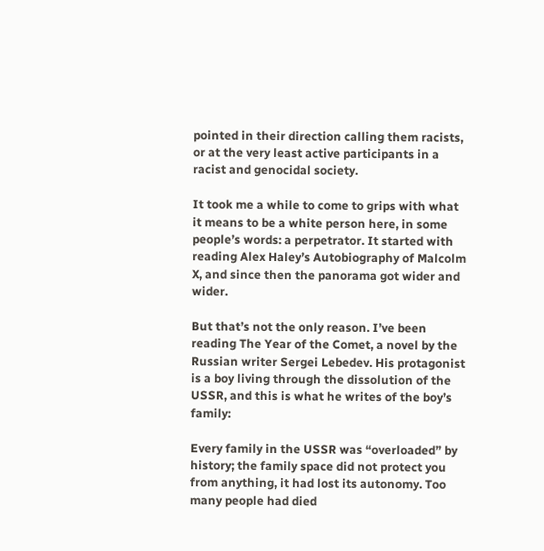pointed in their direction calling them racists, or at the very least active participants in a racist and genocidal society.

It took me a while to come to grips with what it means to be a white person here, in some people’s words: a perpetrator. It started with reading Alex Haley’s Autobiography of Malcolm X, and since then the panorama got wider and wider.

But that’s not the only reason. I’ve been reading The Year of the Comet, a novel by the Russian writer Sergei Lebedev. His protagonist is a boy living through the dissolution of the USSR, and this is what he writes of the boy’s family:

Every family in the USSR was “overloaded” by history; the family space did not protect you from anything, it had lost its autonomy. Too many people had died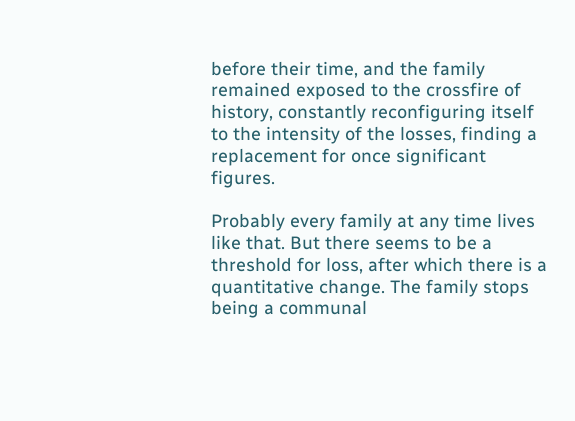before their time, and the family remained exposed to the crossfire of history, constantly reconfiguring itself to the intensity of the losses, finding a replacement for once significant figures.

Probably every family at any time lives like that. But there seems to be a threshold for loss, after which there is a quantitative change. The family stops being a communal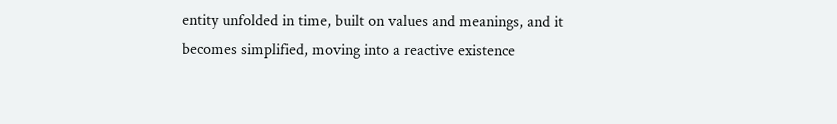entity unfolded in time, built on values and meanings, and it becomes simplified, moving into a reactive existence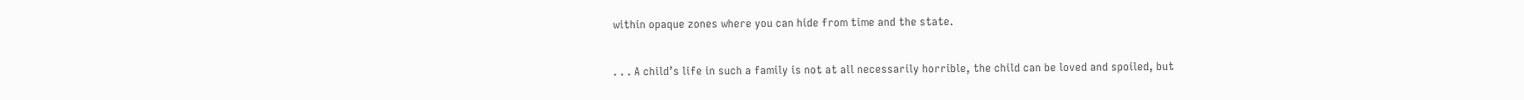within opaque zones where you can hide from time and the state.

. . . A child’s life in such a family is not at all necessarily horrible, the child can be loved and spoiled, but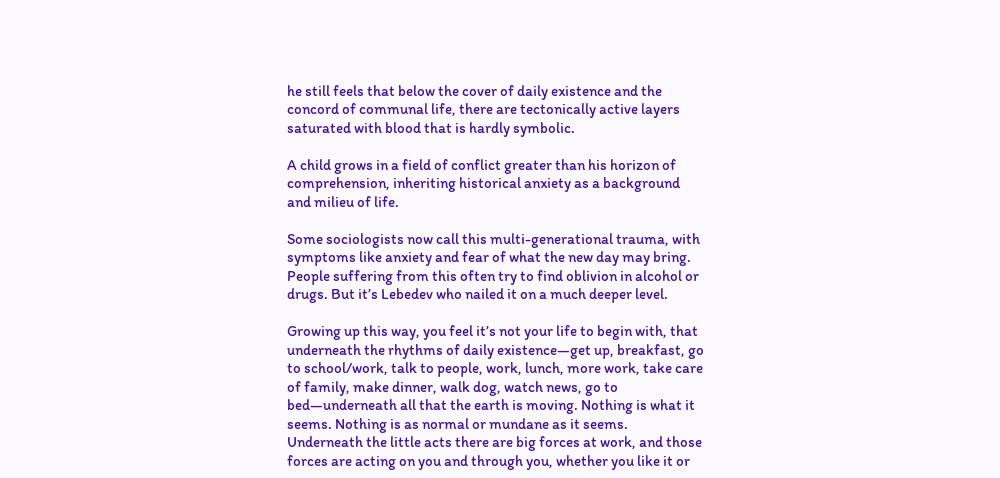he still feels that below the cover of daily existence and the concord of communal life, there are tectonically active layers saturated with blood that is hardly symbolic.

A child grows in a field of conflict greater than his horizon of comprehension, inheriting historical anxiety as a background and milieu of life.

Some sociologists now call this multi-generational trauma, with symptoms like anxiety and fear of what the new day may bring. People suffering from this often try to find oblivion in alcohol or drugs. But it’s Lebedev who nailed it on a much deeper level.

Growing up this way, you feel it’s not your life to begin with, that underneath the rhythms of daily existence—get up, breakfast, go to school/work, talk to people, work, lunch, more work, take care of family, make dinner, walk dog, watch news, go to bed—underneath all that the earth is moving. Nothing is what it seems. Nothing is as normal or mundane as it seems. Underneath the little acts there are big forces at work, and those forces are acting on you and through you, whether you like it or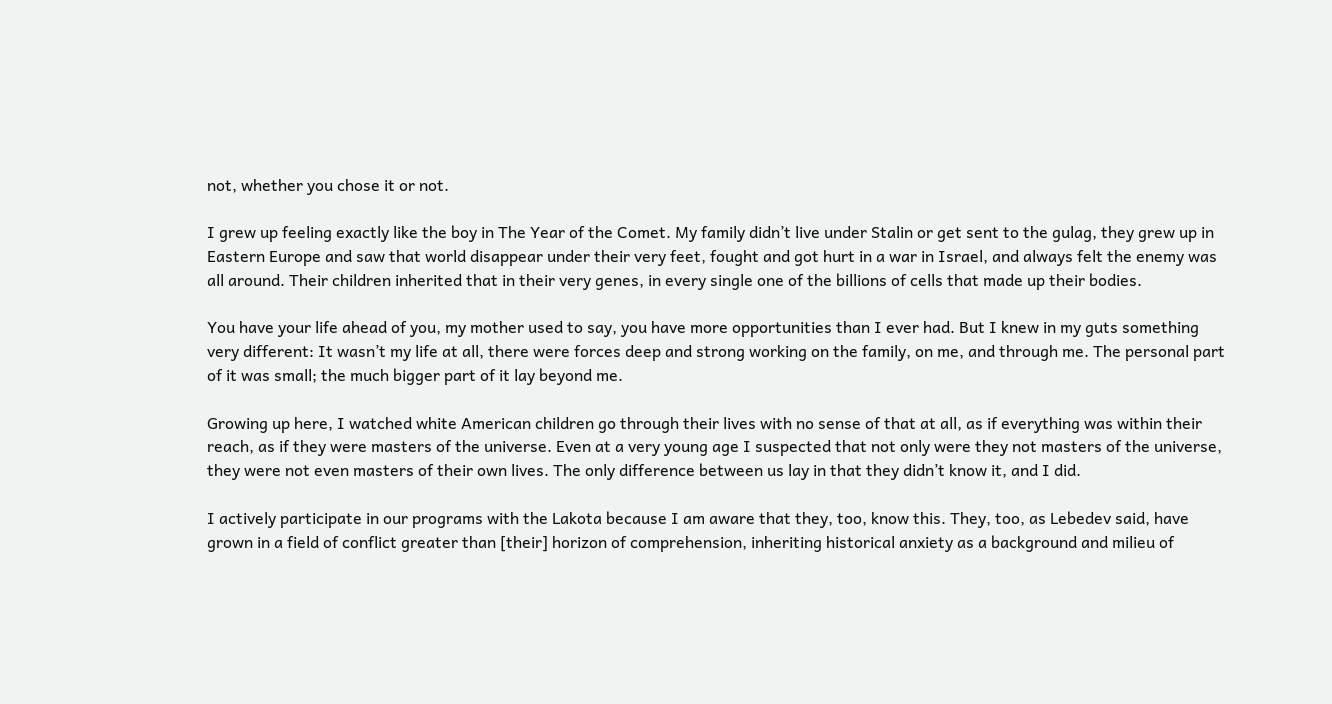not, whether you chose it or not.

I grew up feeling exactly like the boy in The Year of the Comet. My family didn’t live under Stalin or get sent to the gulag, they grew up in Eastern Europe and saw that world disappear under their very feet, fought and got hurt in a war in Israel, and always felt the enemy was all around. Their children inherited that in their very genes, in every single one of the billions of cells that made up their bodies.

You have your life ahead of you, my mother used to say, you have more opportunities than I ever had. But I knew in my guts something very different: It wasn’t my life at all, there were forces deep and strong working on the family, on me, and through me. The personal part of it was small; the much bigger part of it lay beyond me.

Growing up here, I watched white American children go through their lives with no sense of that at all, as if everything was within their reach, as if they were masters of the universe. Even at a very young age I suspected that not only were they not masters of the universe, they were not even masters of their own lives. The only difference between us lay in that they didn’t know it, and I did.

I actively participate in our programs with the Lakota because I am aware that they, too, know this. They, too, as Lebedev said, have grown in a field of conflict greater than [their] horizon of comprehension, inheriting historical anxiety as a background and milieu of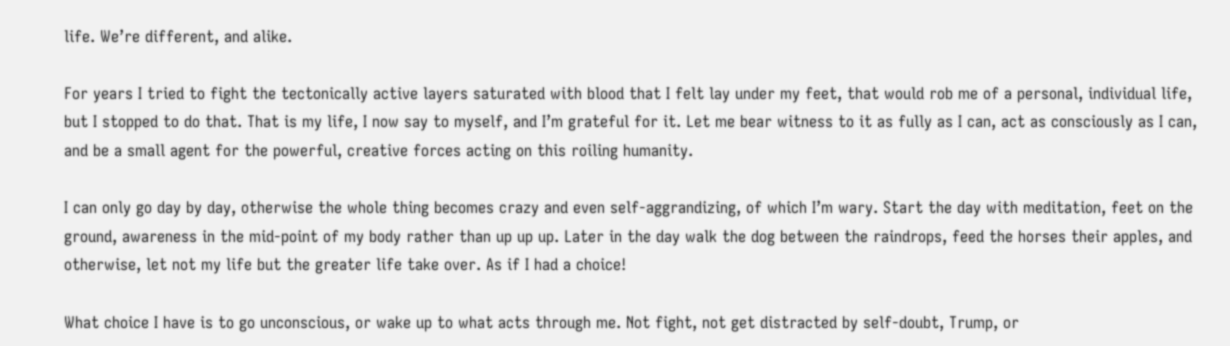life. We’re different, and alike.

For years I tried to fight the tectonically active layers saturated with blood that I felt lay under my feet, that would rob me of a personal, individual life, but I stopped to do that. That is my life, I now say to myself, and I’m grateful for it. Let me bear witness to it as fully as I can, act as consciously as I can, and be a small agent for the powerful, creative forces acting on this roiling humanity.

I can only go day by day, otherwise the whole thing becomes crazy and even self-aggrandizing, of which I’m wary. Start the day with meditation, feet on the ground, awareness in the mid-point of my body rather than up up up. Later in the day walk the dog between the raindrops, feed the horses their apples, and otherwise, let not my life but the greater life take over. As if I had a choice!

What choice I have is to go unconscious, or wake up to what acts through me. Not fight, not get distracted by self-doubt, Trump, or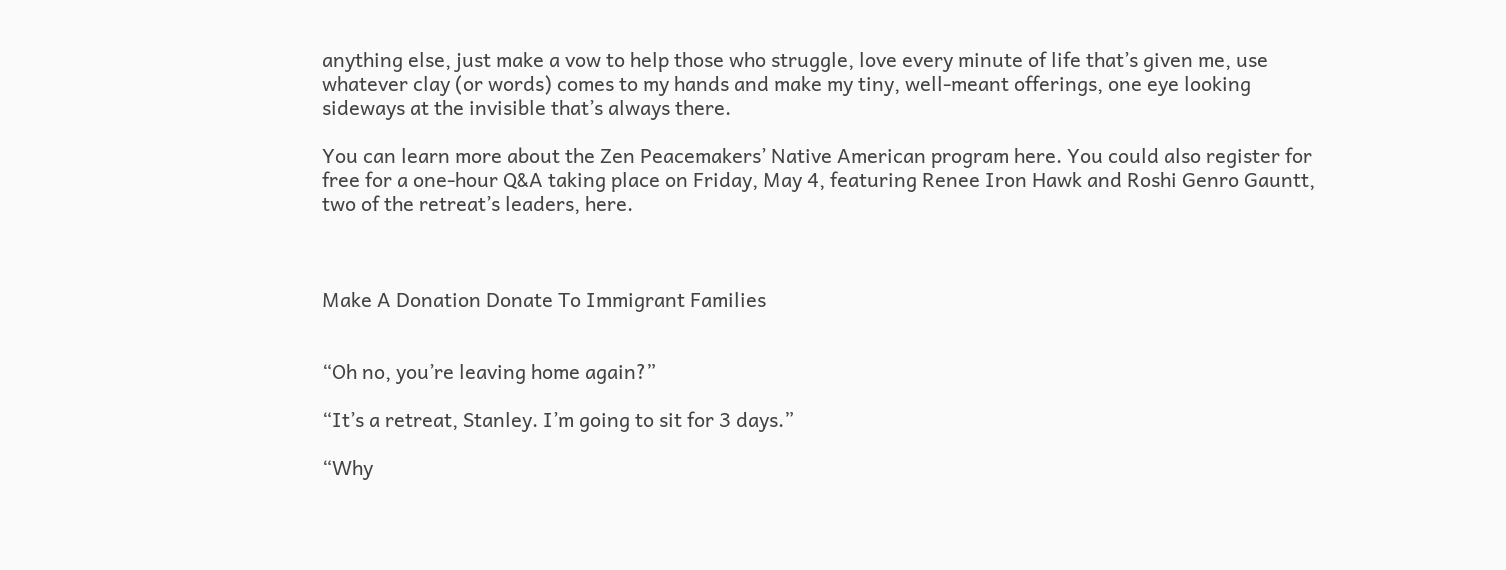anything else, just make a vow to help those who struggle, love every minute of life that’s given me, use whatever clay (or words) comes to my hands and make my tiny, well-meant offerings, one eye looking sideways at the invisible that’s always there.

You can learn more about the Zen Peacemakers’ Native American program here. You could also register for free for a one-hour Q&A taking place on Friday, May 4, featuring Renee Iron Hawk and Roshi Genro Gauntt, two of the retreat’s leaders, here.



Make A Donation Donate To Immigrant Families


“Oh no, you’re leaving home again?”

“It’s a retreat, Stanley. I’m going to sit for 3 days.”

“Why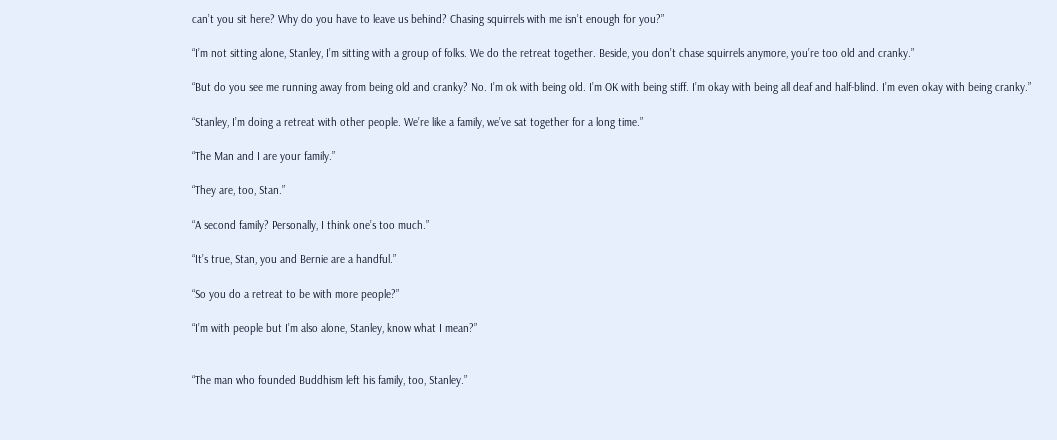can’t you sit here? Why do you have to leave us behind? Chasing squirrels with me isn’t enough for you?”

“I’m not sitting alone, Stanley, I’m sitting with a group of folks. We do the retreat together. Beside, you don’t chase squirrels anymore, you’re too old and cranky.”

“But do you see me running away from being old and cranky? No. I’m ok with being old. I’m OK with being stiff. I’m okay with being all deaf and half-blind. I’m even okay with being cranky.”

“Stanley, I’m doing a retreat with other people. We’re like a family, we’ve sat together for a long time.”

“The Man and I are your family.”

“They are, too, Stan.”

“A second family? Personally, I think one’s too much.”

“It’s true, Stan, you and Bernie are a handful.”

“So you do a retreat to be with more people?”

“I’m with people but I’m also alone, Stanley, know what I mean?”


“The man who founded Buddhism left his family, too, Stanley.”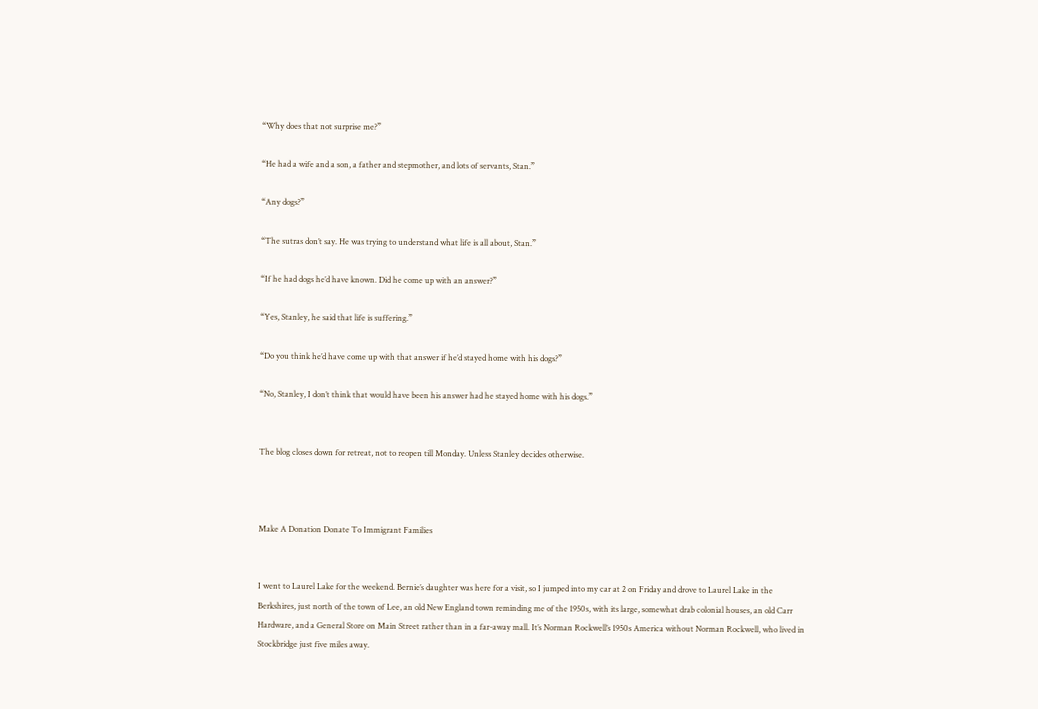“Why does that not surprise me?”

“He had a wife and a son, a father and stepmother, and lots of servants, Stan.”

“Any dogs?”

“The sutras don’t say. He was trying to understand what life is all about, Stan.”

“If he had dogs he’d have known. Did he come up with an answer?”

“Yes, Stanley, he said that life is suffering.”

“Do you think he’d have come up with that answer if he’d stayed home with his dogs?”

“No, Stanley, I don’t think that would have been his answer had he stayed home with his dogs.”


The blog closes down for retreat, not to reopen till Monday. Unless Stanley decides otherwise.



Make A Donation Donate To Immigrant Families


I went to Laurel Lake for the weekend. Bernie’s daughter was here for a visit, so I jumped into my car at 2 on Friday and drove to Laurel Lake in the Berkshires, just north of the town of Lee, an old New England town reminding me of the 1950s, with its large, somewhat drab colonial houses, an old Carr Hardware, and a General Store on Main Street rather than in a far-away mall. It’s Norman Rockwell’s 1950s America without Norman Rockwell, who lived in Stockbridge just five miles away.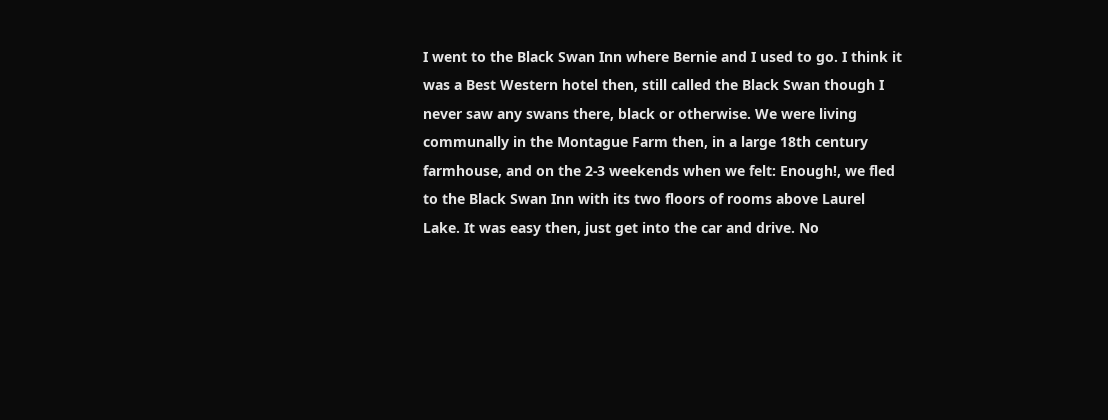I went to the Black Swan Inn where Bernie and I used to go. I think it was a Best Western hotel then, still called the Black Swan though I never saw any swans there, black or otherwise. We were living communally in the Montague Farm then, in a large 18th century farmhouse, and on the 2-3 weekends when we felt: Enough!, we fled to the Black Swan Inn with its two floors of rooms above Laurel Lake. It was easy then, just get into the car and drive. No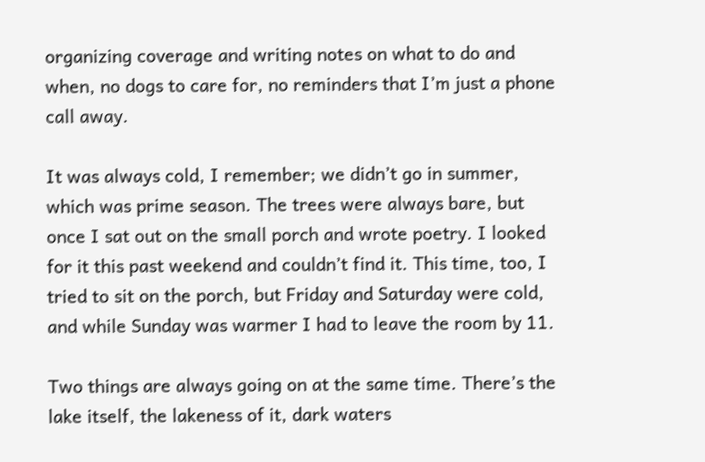organizing coverage and writing notes on what to do and when, no dogs to care for, no reminders that I’m just a phone call away.

It was always cold, I remember; we didn’t go in summer, which was prime season. The trees were always bare, but once I sat out on the small porch and wrote poetry. I looked for it this past weekend and couldn’t find it. This time, too, I tried to sit on the porch, but Friday and Saturday were cold, and while Sunday was warmer I had to leave the room by 11.

Two things are always going on at the same time. There’s the lake itself, the lakeness of it, dark waters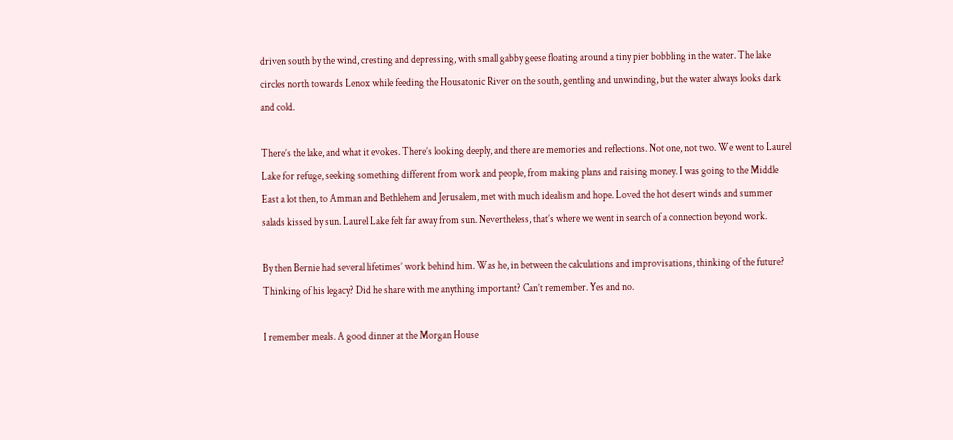driven south by the wind, cresting and depressing, with small gabby geese floating around a tiny pier bobbling in the water. The lake circles north towards Lenox while feeding the Housatonic River on the south, gentling and unwinding, but the water always looks dark and cold.

There’s the lake, and what it evokes. There’s looking deeply, and there are memories and reflections. Not one, not two. We went to Laurel Lake for refuge, seeking something different from work and people, from making plans and raising money. I was going to the Middle East a lot then, to Amman and Bethlehem and Jerusalem, met with much idealism and hope. Loved the hot desert winds and summer salads kissed by sun. Laurel Lake felt far away from sun. Nevertheless, that’s where we went in search of a connection beyond work.

By then Bernie had several lifetimes’ work behind him. Was he, in between the calculations and improvisations, thinking of the future? Thinking of his legacy? Did he share with me anything important? Can’t remember. Yes and no.

I remember meals. A good dinner at the Morgan House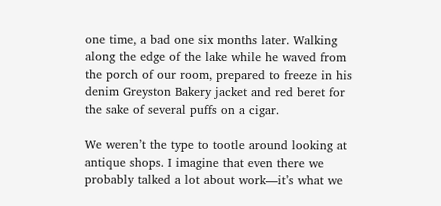one time, a bad one six months later. Walking along the edge of the lake while he waved from the porch of our room, prepared to freeze in his denim Greyston Bakery jacket and red beret for the sake of several puffs on a cigar.

We weren’t the type to tootle around looking at antique shops. I imagine that even there we probably talked a lot about work—it’s what we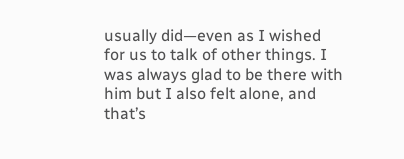usually did—even as I wished for us to talk of other things. I was always glad to be there with him but I also felt alone, and that’s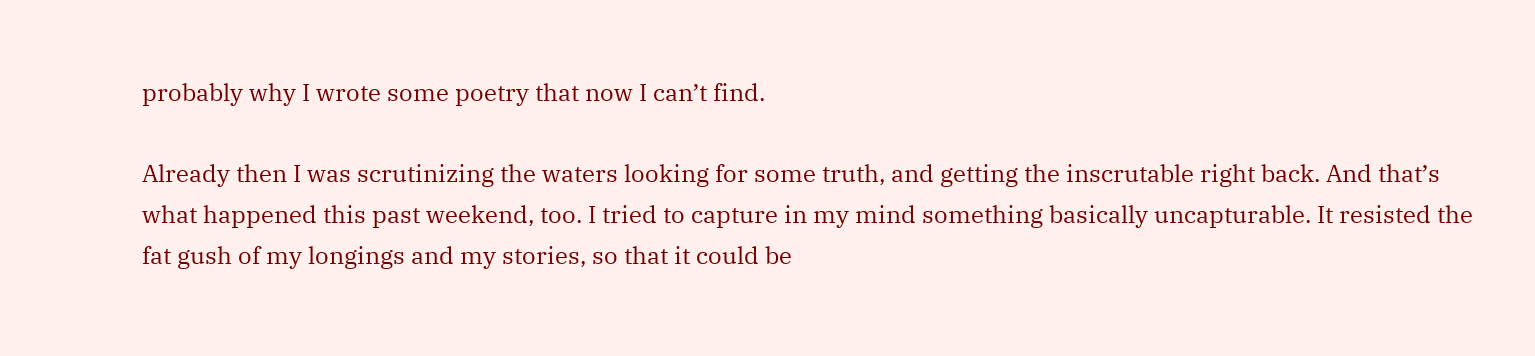probably why I wrote some poetry that now I can’t find.

Already then I was scrutinizing the waters looking for some truth, and getting the inscrutable right back. And that’s what happened this past weekend, too. I tried to capture in my mind something basically uncapturable. It resisted the fat gush of my longings and my stories, so that it could be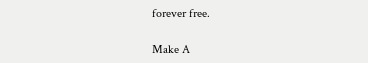forever free.

Make A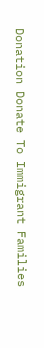Donation Donate To Immigrant Families